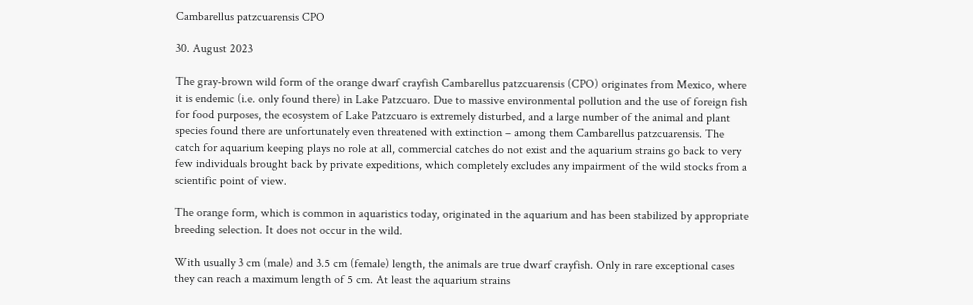Cambarellus patzcuarensis CPO

30. August 2023

The gray-brown wild form of the orange dwarf crayfish Cambarellus patzcuarensis (CPO) originates from Mexico, where it is endemic (i.e. only found there) in Lake Patzcuaro. Due to massive environmental pollution and the use of foreign fish for food purposes, the ecosystem of Lake Patzcuaro is extremely disturbed, and a large number of the animal and plant species found there are unfortunately even threatened with extinction – among them Cambarellus patzcuarensis. The catch for aquarium keeping plays no role at all, commercial catches do not exist and the aquarium strains go back to very few individuals brought back by private expeditions, which completely excludes any impairment of the wild stocks from a scientific point of view.

The orange form, which is common in aquaristics today, originated in the aquarium and has been stabilized by appropriate breeding selection. It does not occur in the wild.

With usually 3 cm (male) and 3.5 cm (female) length, the animals are true dwarf crayfish. Only in rare exceptional cases they can reach a maximum length of 5 cm. At least the aquarium strains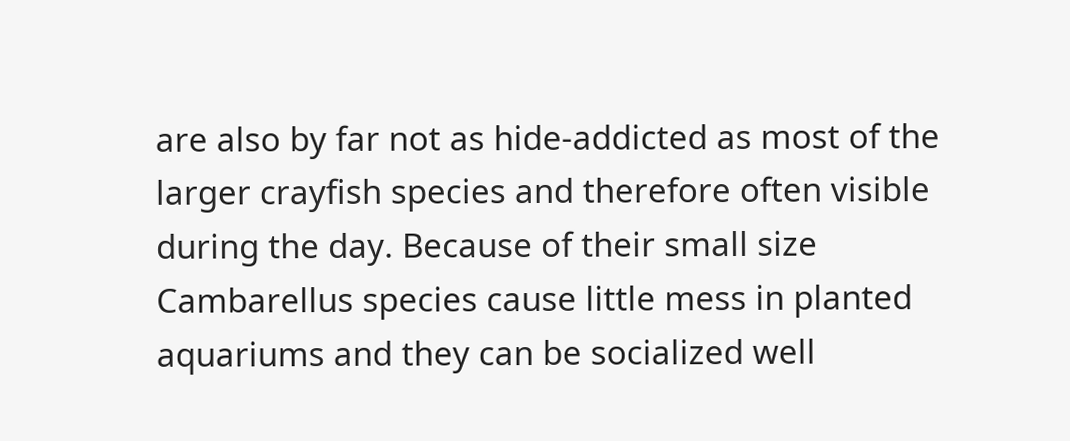are also by far not as hide-addicted as most of the larger crayfish species and therefore often visible during the day. Because of their small size Cambarellus species cause little mess in planted aquariums and they can be socialized well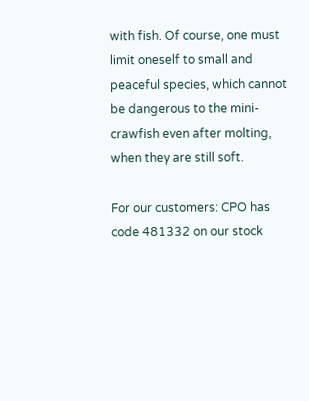with fish. Of course, one must limit oneself to small and peaceful species, which cannot be dangerous to the mini-crawfish even after molting, when they are still soft.

For our customers: CPO has code 481332 on our stock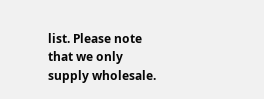list. Please note that we only supply wholesale.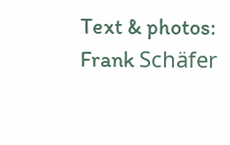Text & photos: Frank Schäfer